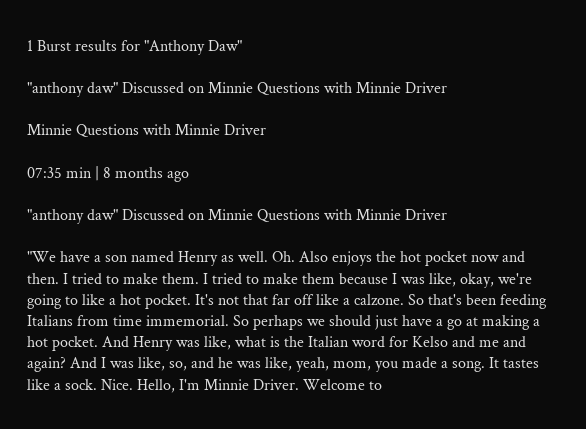1 Burst results for "Anthony Daw"

"anthony daw" Discussed on Minnie Questions with Minnie Driver

Minnie Questions with Minnie Driver

07:35 min | 8 months ago

"anthony daw" Discussed on Minnie Questions with Minnie Driver

"We have a son named Henry as well. Oh. Also enjoys the hot pocket now and then. I tried to make them. I tried to make them because I was like, okay, we're going to like a hot pocket. It's not that far off like a calzone. So that's been feeding Italians from time immemorial. So perhaps we should just have a go at making a hot pocket. And Henry was like, what is the Italian word for Kelso and me and again? And I was like, so, and he was like, yeah, mom, you made a song. It tastes like a sock. Nice. Hello, I'm Minnie Driver. Welcome to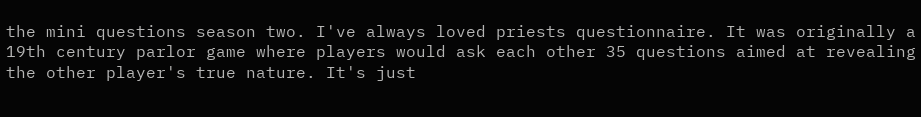the mini questions season two. I've always loved priests questionnaire. It was originally a 19th century parlor game where players would ask each other 35 questions aimed at revealing the other player's true nature. It's just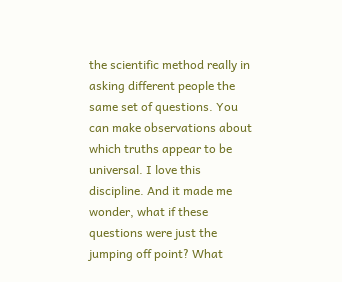the scientific method really in asking different people the same set of questions. You can make observations about which truths appear to be universal. I love this discipline. And it made me wonder, what if these questions were just the jumping off point? What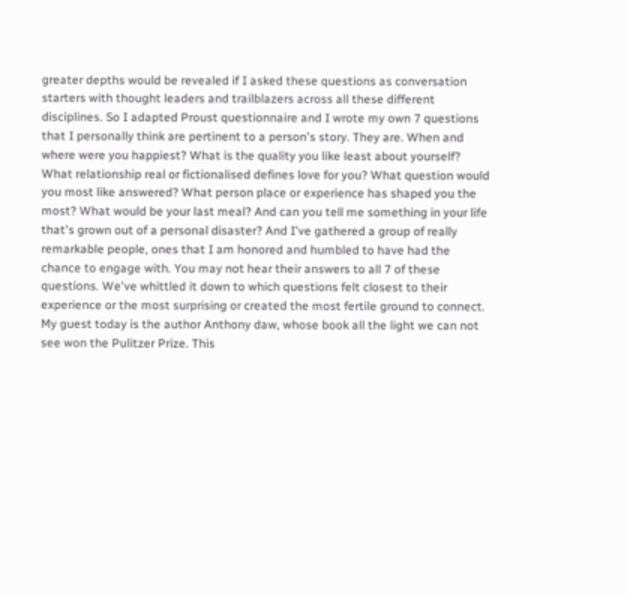greater depths would be revealed if I asked these questions as conversation starters with thought leaders and trailblazers across all these different disciplines. So I adapted Proust questionnaire and I wrote my own 7 questions that I personally think are pertinent to a person's story. They are. When and where were you happiest? What is the quality you like least about yourself? What relationship real or fictionalised defines love for you? What question would you most like answered? What person place or experience has shaped you the most? What would be your last meal? And can you tell me something in your life that's grown out of a personal disaster? And I've gathered a group of really remarkable people, ones that I am honored and humbled to have had the chance to engage with. You may not hear their answers to all 7 of these questions. We've whittled it down to which questions felt closest to their experience or the most surprising or created the most fertile ground to connect. My guest today is the author Anthony daw, whose book all the light we can not see won the Pulitzer Prize. This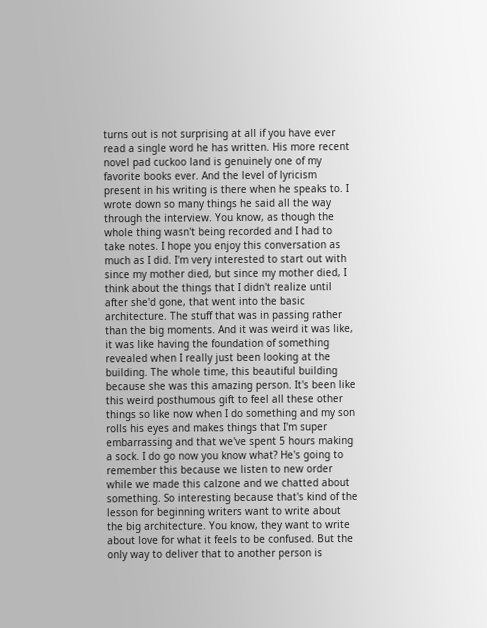turns out is not surprising at all if you have ever read a single word he has written. His more recent novel pad cuckoo land is genuinely one of my favorite books ever. And the level of lyricism present in his writing is there when he speaks to. I wrote down so many things he said all the way through the interview. You know, as though the whole thing wasn't being recorded and I had to take notes. I hope you enjoy this conversation as much as I did. I'm very interested to start out with since my mother died, but since my mother died, I think about the things that I didn't realize until after she'd gone, that went into the basic architecture. The stuff that was in passing rather than the big moments. And it was weird it was like, it was like having the foundation of something revealed when I really just been looking at the building. The whole time, this beautiful building because she was this amazing person. It's been like this weird posthumous gift to feel all these other things so like now when I do something and my son rolls his eyes and makes things that I'm super embarrassing and that we've spent 5 hours making a sock. I do go now you know what? He's going to remember this because we listen to new order while we made this calzone and we chatted about something. So interesting because that's kind of the lesson for beginning writers want to write about the big architecture. You know, they want to write about love for what it feels to be confused. But the only way to deliver that to another person is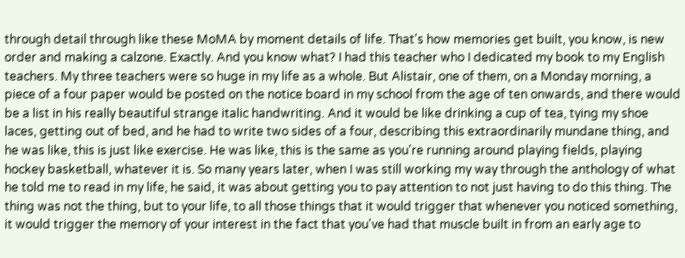through detail through like these MoMA by moment details of life. That's how memories get built, you know, is new order and making a calzone. Exactly. And you know what? I had this teacher who I dedicated my book to my English teachers. My three teachers were so huge in my life as a whole. But Alistair, one of them, on a Monday morning, a piece of a four paper would be posted on the notice board in my school from the age of ten onwards, and there would be a list in his really beautiful strange italic handwriting. And it would be like drinking a cup of tea, tying my shoe laces, getting out of bed, and he had to write two sides of a four, describing this extraordinarily mundane thing, and he was like, this is just like exercise. He was like, this is the same as you're running around playing fields, playing hockey basketball, whatever it is. So many years later, when I was still working my way through the anthology of what he told me to read in my life, he said, it was about getting you to pay attention to not just having to do this thing. The thing was not the thing, but to your life, to all those things that it would trigger that whenever you noticed something, it would trigger the memory of your interest in the fact that you've had that muscle built in from an early age to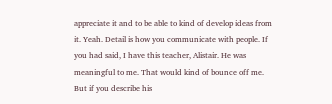appreciate it and to be able to kind of develop ideas from it. Yeah. Detail is how you communicate with people. If you had said, I have this teacher, Alistair. He was meaningful to me. That would kind of bounce off me. But if you describe his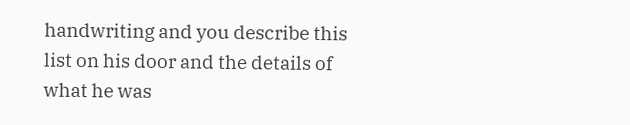handwriting and you describe this list on his door and the details of what he was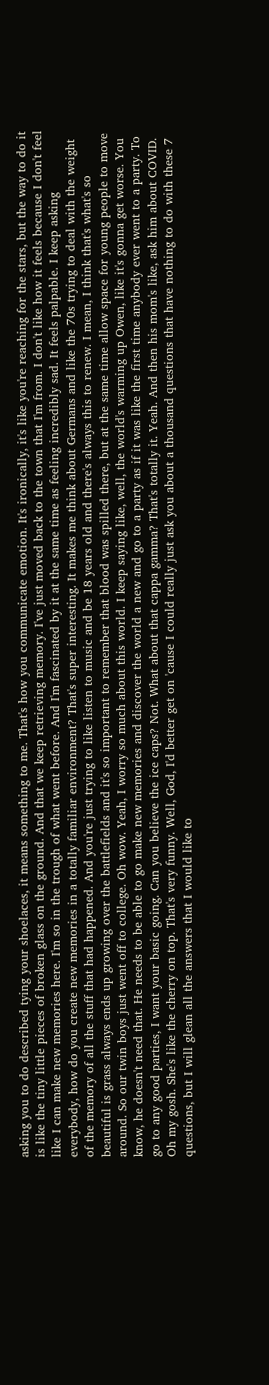asking you to do described tying your shoelaces, it means something to me. That's how you communicate emotion. It's ironically, it's like you're reaching for the stars, but the way to do it is like the tiny little pieces of broken glass on the ground. And that we keep retrieving memory. I've just moved back to the town that I'm from. I don't like how it feels because I don't feel like I can make new memories here. I'm so in the trough of what went before. And I'm fascinated by it at the same time as feeling incredibly sad. It feels palpable. I keep asking everybody, how do you create new memories in a totally familiar environment? That's super interesting. It makes me think about Germans and like the 70s trying to deal with the weight of the memory of all the stuff that had happened. And you're just trying to like listen to music and be 18 years old and there's always this to renew. I mean, I think that's what's so beautiful is grass always ends up growing over the battlefields and it's so important to remember that blood was spilled there, but at the same time allow space for young people to move around. So our twin boys just went off to college. Oh wow. Yeah, I worry so much about this world. I keep saying like, well, the world's warming up Owen, like it's gonna get worse. You know, he doesn't need that. He needs to be able to go make new memories and discover the world a new and go to a party as if it was like the first time anybody ever went to a party. To go to any good parties, I want your basic going. Can you believe the ice caps? Not. What about that cappa gamma? That's totally it. Yeah. And then his mom's like, ask him about COVID. Oh my gosh. She's like the cherry on top. That's very funny. Well, God, I'd better get on 'cause I could really just ask you about a thousand questions that have nothing to do with these 7 questions, but I will glean all the answers that I would like to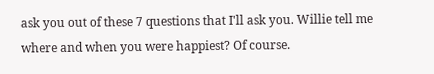ask you out of these 7 questions that I'll ask you. Willie tell me where and when you were happiest? Of course.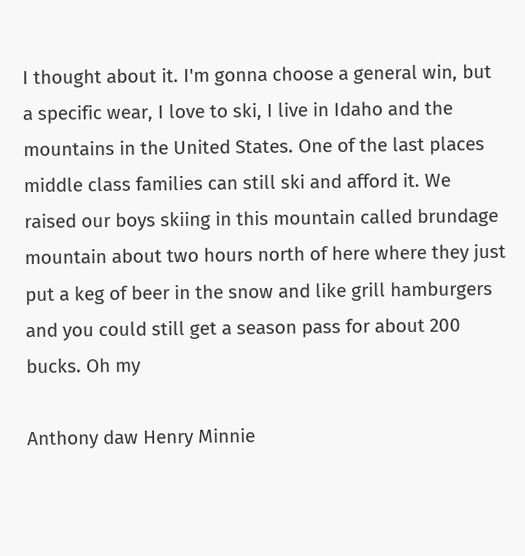I thought about it. I'm gonna choose a general win, but a specific wear, I love to ski, I live in Idaho and the mountains in the United States. One of the last places middle class families can still ski and afford it. We raised our boys skiing in this mountain called brundage mountain about two hours north of here where they just put a keg of beer in the snow and like grill hamburgers and you could still get a season pass for about 200 bucks. Oh my

Anthony daw Henry Minnie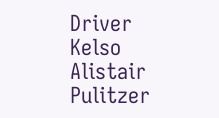Driver Kelso Alistair Pulitzer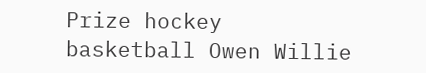Prize hockey basketball Owen Willie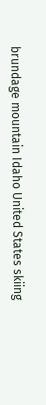brundage mountain Idaho United States skiing